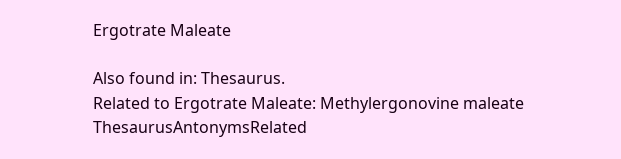Ergotrate Maleate

Also found in: Thesaurus.
Related to Ergotrate Maleate: Methylergonovine maleate
ThesaurusAntonymsRelated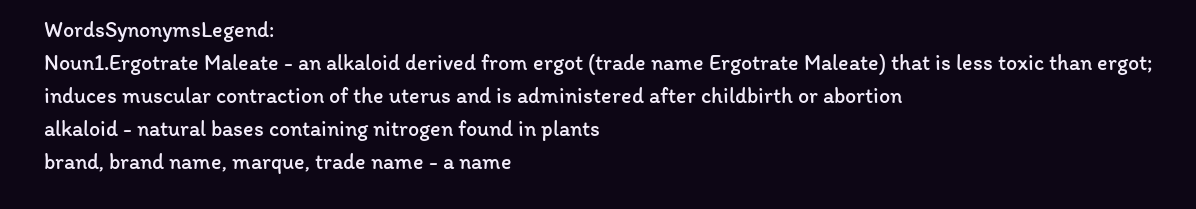WordsSynonymsLegend:
Noun1.Ergotrate Maleate - an alkaloid derived from ergot (trade name Ergotrate Maleate) that is less toxic than ergot; induces muscular contraction of the uterus and is administered after childbirth or abortion
alkaloid - natural bases containing nitrogen found in plants
brand, brand name, marque, trade name - a name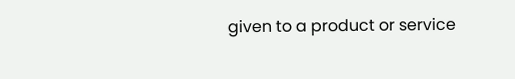given to a product or service